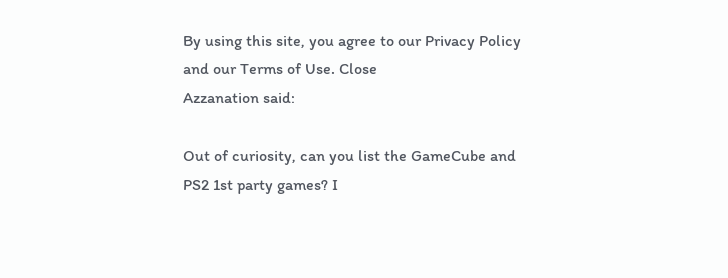By using this site, you agree to our Privacy Policy and our Terms of Use. Close
Azzanation said:

Out of curiosity, can you list the GameCube and PS2 1st party games? I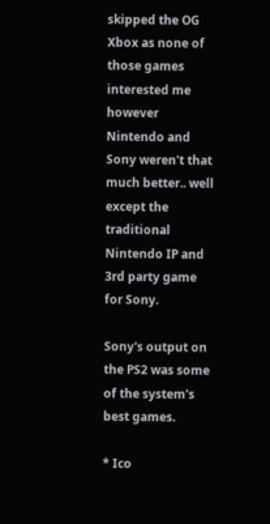skipped the OG Xbox as none of those games interested me however Nintendo and Sony weren't that much better.. well except the traditional Nintendo IP and 3rd party game for Sony.

Sony's output on the PS2 was some of the system's best games.

* Ico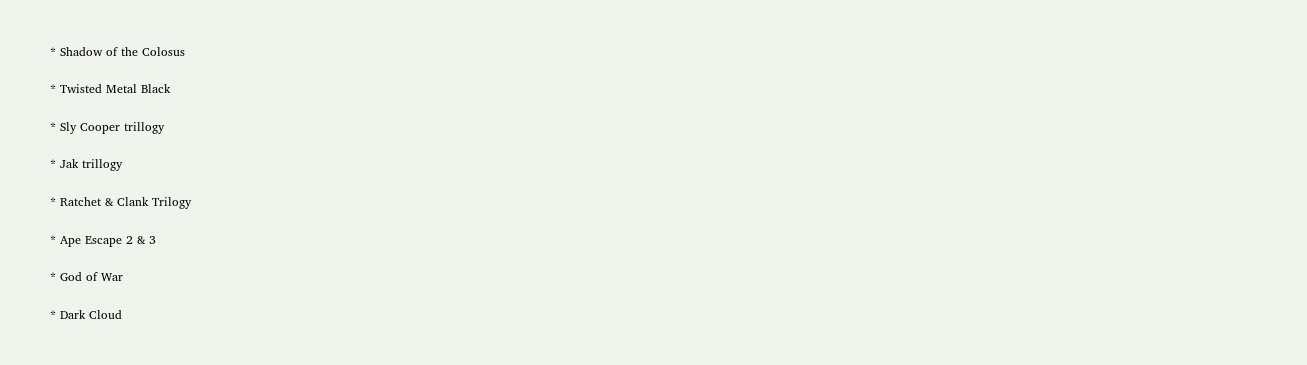* Shadow of the Colosus

* Twisted Metal Black

* Sly Cooper trillogy

* Jak trillogy

* Ratchet & Clank Trilogy

* Ape Escape 2 & 3

* God of War

* Dark Cloud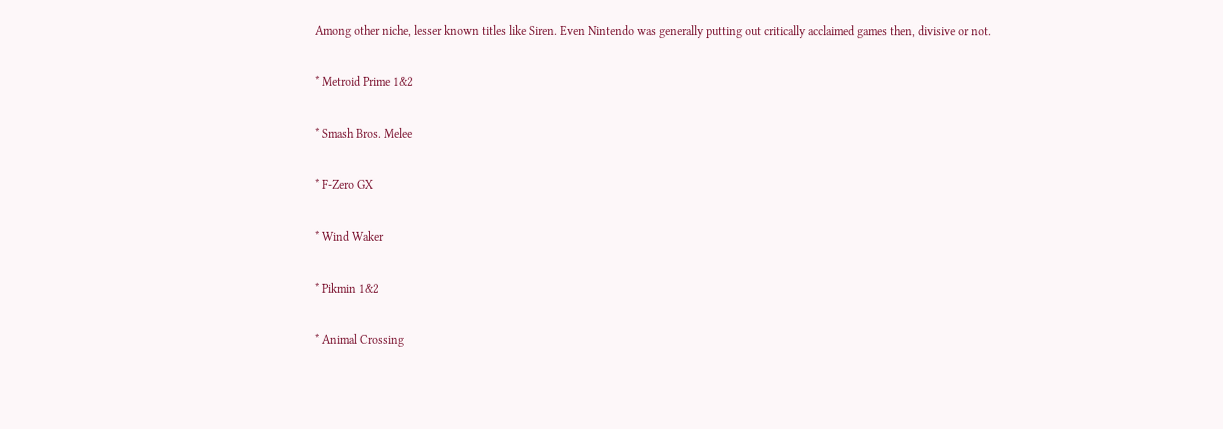Among other niche, lesser known titles like Siren. Even Nintendo was generally putting out critically acclaimed games then, divisive or not.

* Metroid Prime 1&2

* Smash Bros. Melee

* F-Zero GX

* Wind Waker

* Pikmin 1&2

* Animal Crossing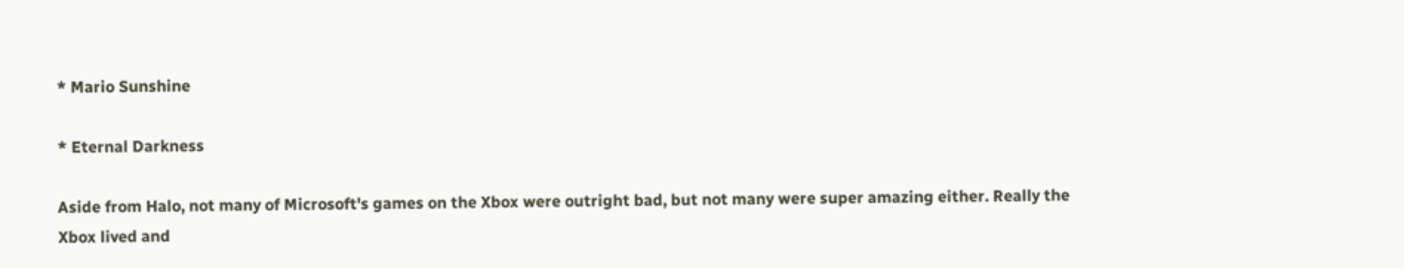* Mario Sunshine

* Eternal Darkness

Aside from Halo, not many of Microsoft's games on the Xbox were outright bad, but not many were super amazing either. Really the Xbox lived and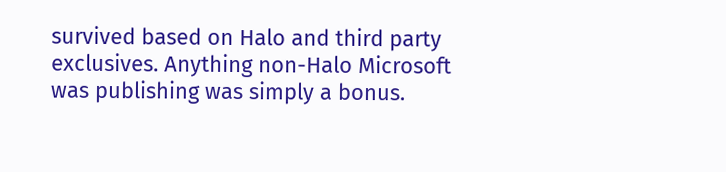survived based on Halo and third party exclusives. Anything non-Halo Microsoft was publishing was simply a bonus.